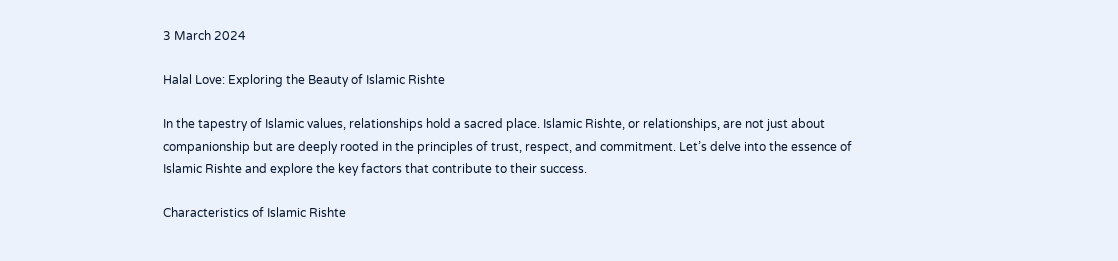3 March 2024

Halal Love: Exploring the Beauty of Islamic Rishte

In the tapestry of Islamic values, relationships hold a sacred place. Islamic Rishte, or relationships, are not just about companionship but are deeply rooted in the principles of trust, respect, and commitment. Let’s delve into the essence of Islamic Rishte and explore the key factors that contribute to their success.

Characteristics of Islamic Rishte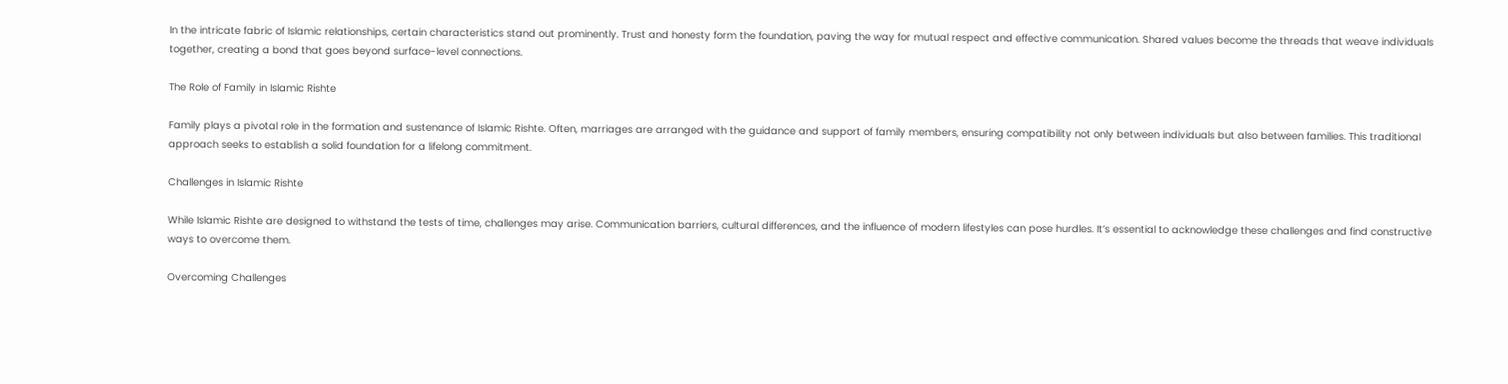In the intricate fabric of Islamic relationships, certain characteristics stand out prominently. Trust and honesty form the foundation, paving the way for mutual respect and effective communication. Shared values become the threads that weave individuals together, creating a bond that goes beyond surface-level connections.

The Role of Family in Islamic Rishte

Family plays a pivotal role in the formation and sustenance of Islamic Rishte. Often, marriages are arranged with the guidance and support of family members, ensuring compatibility not only between individuals but also between families. This traditional approach seeks to establish a solid foundation for a lifelong commitment.

Challenges in Islamic Rishte

While Islamic Rishte are designed to withstand the tests of time, challenges may arise. Communication barriers, cultural differences, and the influence of modern lifestyles can pose hurdles. It’s essential to acknowledge these challenges and find constructive ways to overcome them.

Overcoming Challenges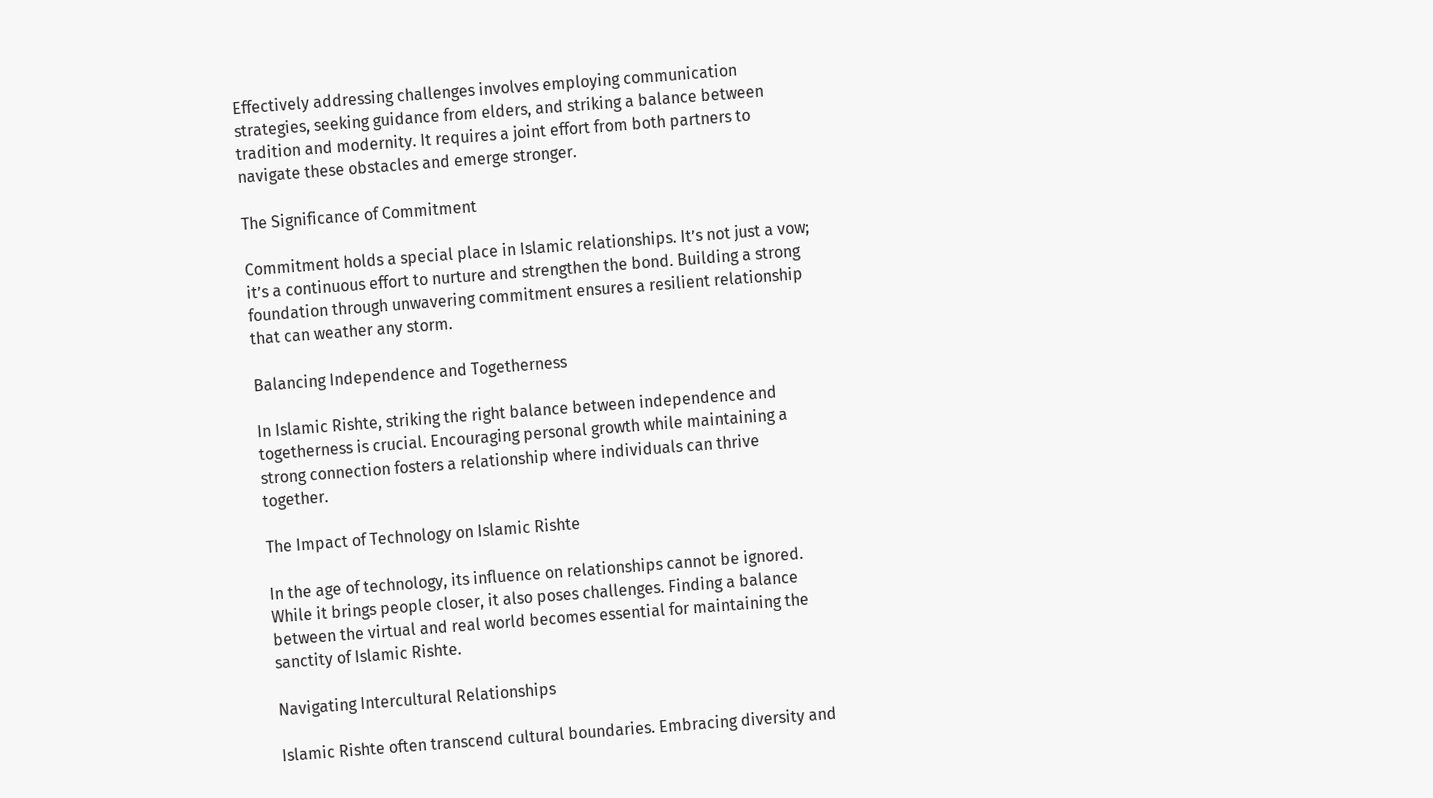Effectively addressing challenges involves employing communication strategies, seeking guidance from elders, and striking a balance between tradition and modernity. It requires a joint effort from both partners to navigate these obstacles and emerge stronger.

The Significance of Commitment

Commitment holds a special place in Islamic relationships. It’s not just a vow; it’s a continuous effort to nurture and strengthen the bond. Building a strong foundation through unwavering commitment ensures a resilient relationship that can weather any storm.

Balancing Independence and Togetherness

In Islamic Rishte, striking the right balance between independence and togetherness is crucial. Encouraging personal growth while maintaining a strong connection fosters a relationship where individuals can thrive together.

The Impact of Technology on Islamic Rishte

In the age of technology, its influence on relationships cannot be ignored. While it brings people closer, it also poses challenges. Finding a balance between the virtual and real world becomes essential for maintaining the sanctity of Islamic Rishte.

Navigating Intercultural Relationships

Islamic Rishte often transcend cultural boundaries. Embracing diversity and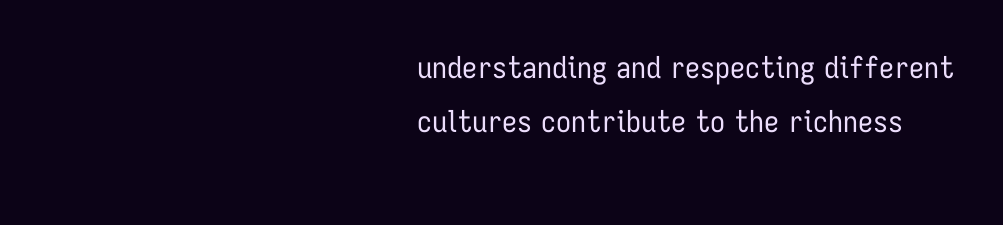understanding and respecting different cultures contribute to the richness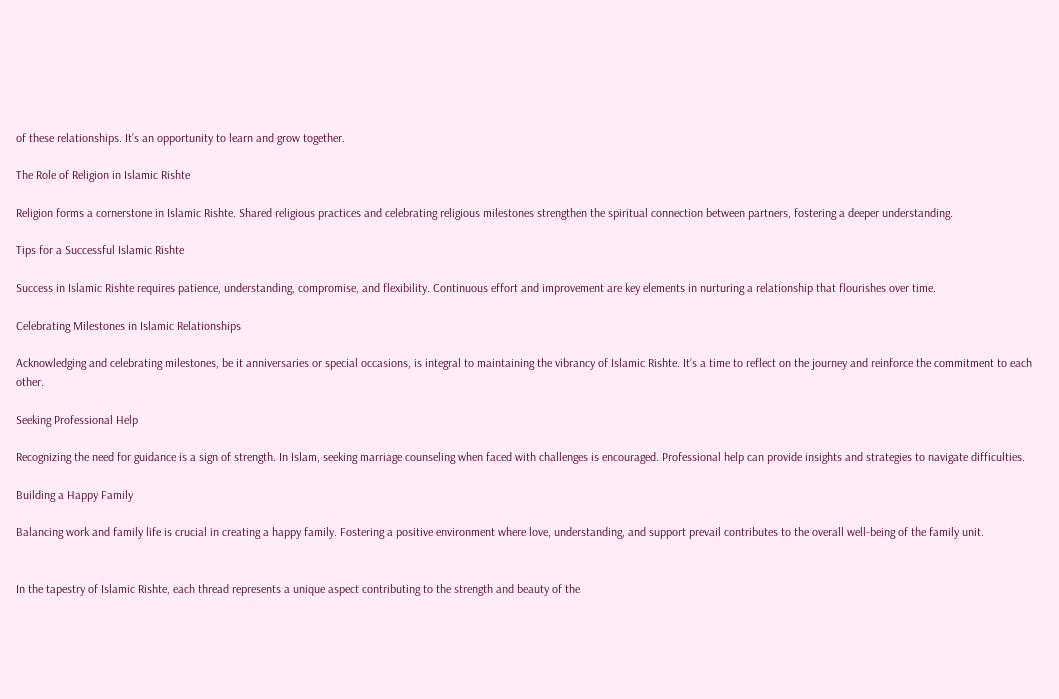of these relationships. It’s an opportunity to learn and grow together.

The Role of Religion in Islamic Rishte

Religion forms a cornerstone in Islamic Rishte. Shared religious practices and celebrating religious milestones strengthen the spiritual connection between partners, fostering a deeper understanding.

Tips for a Successful Islamic Rishte

Success in Islamic Rishte requires patience, understanding, compromise, and flexibility. Continuous effort and improvement are key elements in nurturing a relationship that flourishes over time.

Celebrating Milestones in Islamic Relationships

Acknowledging and celebrating milestones, be it anniversaries or special occasions, is integral to maintaining the vibrancy of Islamic Rishte. It’s a time to reflect on the journey and reinforce the commitment to each other.

Seeking Professional Help

Recognizing the need for guidance is a sign of strength. In Islam, seeking marriage counseling when faced with challenges is encouraged. Professional help can provide insights and strategies to navigate difficulties.

Building a Happy Family

Balancing work and family life is crucial in creating a happy family. Fostering a positive environment where love, understanding, and support prevail contributes to the overall well-being of the family unit.


In the tapestry of Islamic Rishte, each thread represents a unique aspect contributing to the strength and beauty of the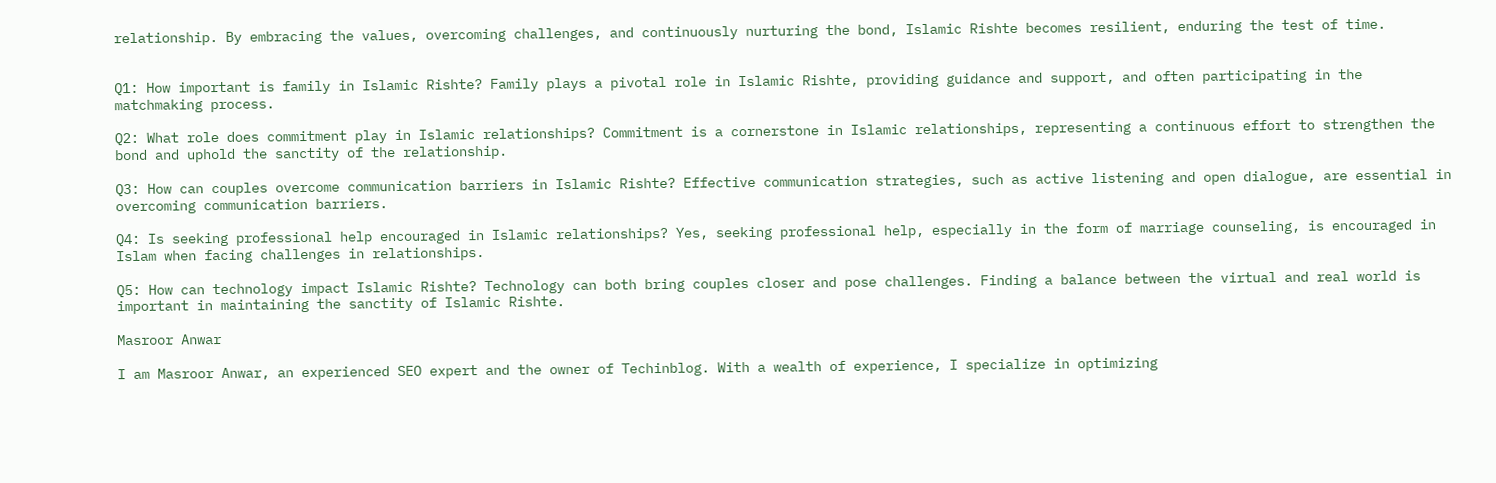relationship. By embracing the values, overcoming challenges, and continuously nurturing the bond, Islamic Rishte becomes resilient, enduring the test of time.


Q1: How important is family in Islamic Rishte? Family plays a pivotal role in Islamic Rishte, providing guidance and support, and often participating in the matchmaking process.

Q2: What role does commitment play in Islamic relationships? Commitment is a cornerstone in Islamic relationships, representing a continuous effort to strengthen the bond and uphold the sanctity of the relationship.

Q3: How can couples overcome communication barriers in Islamic Rishte? Effective communication strategies, such as active listening and open dialogue, are essential in overcoming communication barriers.

Q4: Is seeking professional help encouraged in Islamic relationships? Yes, seeking professional help, especially in the form of marriage counseling, is encouraged in Islam when facing challenges in relationships.

Q5: How can technology impact Islamic Rishte? Technology can both bring couples closer and pose challenges. Finding a balance between the virtual and real world is important in maintaining the sanctity of Islamic Rishte.

Masroor Anwar

I am Masroor Anwar, an experienced SEO expert and the owner of Techinblog. With a wealth of experience, I specialize in optimizing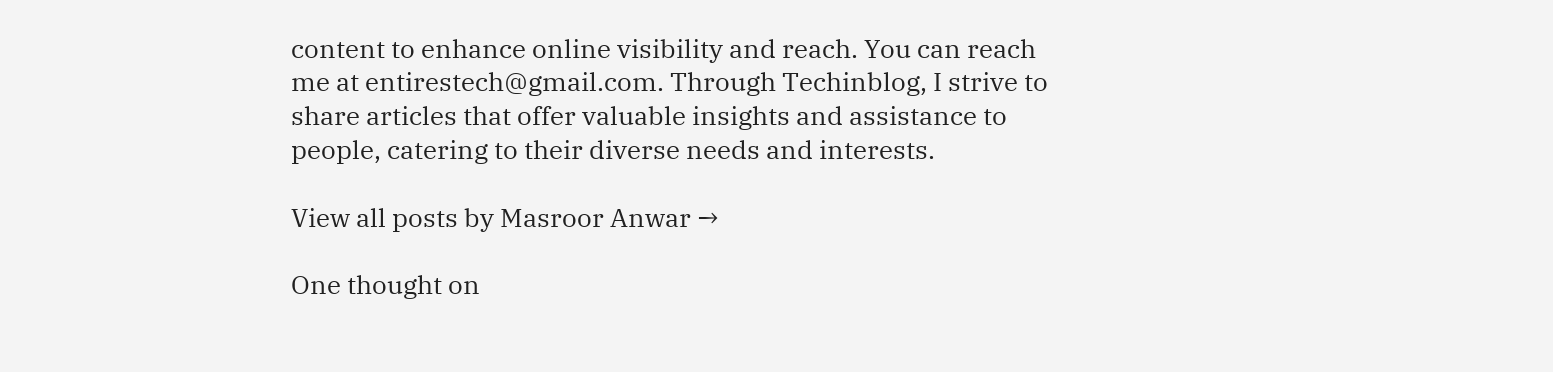content to enhance online visibility and reach. You can reach me at entirestech@gmail.com. Through Techinblog, I strive to share articles that offer valuable insights and assistance to people, catering to their diverse needs and interests.

View all posts by Masroor Anwar →

One thought on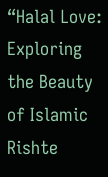“Halal Love: Exploring the Beauty of Islamic Rishte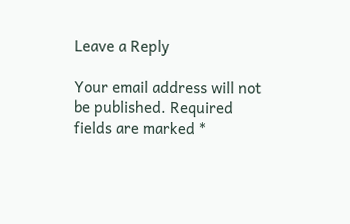Leave a Reply

Your email address will not be published. Required fields are marked *